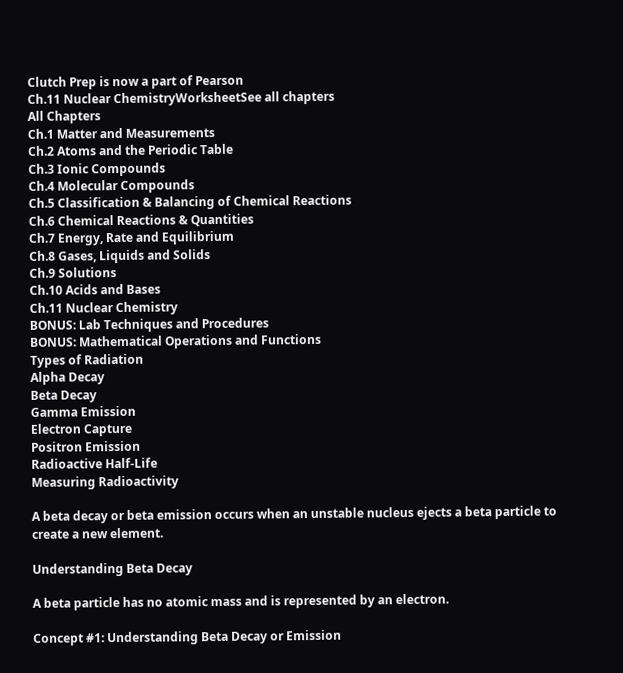Clutch Prep is now a part of Pearson
Ch.11 Nuclear ChemistryWorksheetSee all chapters
All Chapters
Ch.1 Matter and Measurements
Ch.2 Atoms and the Periodic Table
Ch.3 Ionic Compounds
Ch.4 Molecular Compounds
Ch.5 Classification & Balancing of Chemical Reactions
Ch.6 Chemical Reactions & Quantities
Ch.7 Energy, Rate and Equilibrium
Ch.8 Gases, Liquids and Solids
Ch.9 Solutions
Ch.10 Acids and Bases
Ch.11 Nuclear Chemistry
BONUS: Lab Techniques and Procedures
BONUS: Mathematical Operations and Functions
Types of Radiation
Alpha Decay
Beta Decay
Gamma Emission
Electron Capture
Positron Emission
Radioactive Half-Life
Measuring Radioactivity

A beta decay or beta emission occurs when an unstable nucleus ejects a beta particle to create a new element.

Understanding Beta Decay

A beta particle has no atomic mass and is represented by an electron.

Concept #1: Understanding Beta Decay or Emission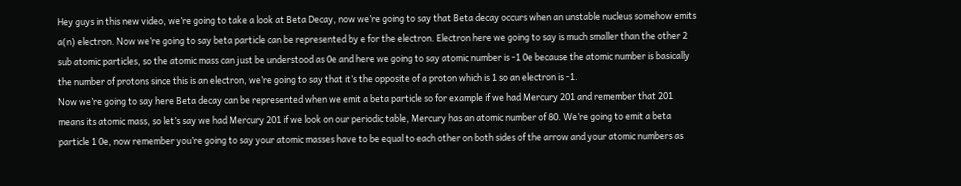Hey guys in this new video, we’re going to take a look at Beta Decay, now we’re going to say that Beta decay occurs when an unstable nucleus somehow emits a(n) electron. Now we’re going to say beta particle can be represented by e for the electron. Electron here we going to say is much smaller than the other 2 sub atomic particles, so the atomic mass can just be understood as 0e and here we going to say atomic number is -1 0e because the atomic number is basically the number of protons since this is an electron, we’re going to say that it’s the opposite of a proton which is 1 so an electron is -1.
Now we’re going to say here Beta decay can be represented when we emit a beta particle so for example if we had Mercury 201 and remember that 201 means its atomic mass, so let’s say we had Mercury 201 if we look on our periodic table, Mercury has an atomic number of 80. We’re going to emit a beta particle 1 0e, now remember you’re going to say your atomic masses have to be equal to each other on both sides of the arrow and your atomic numbers as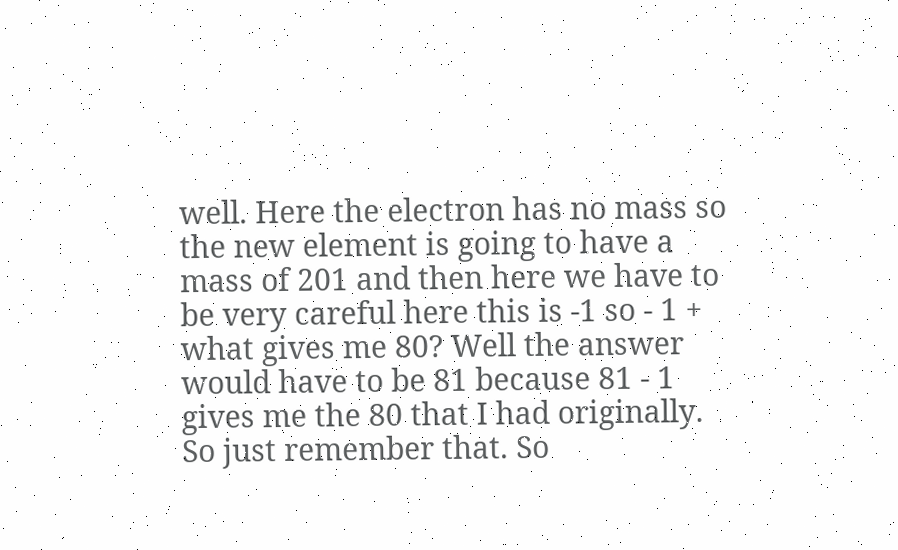well. Here the electron has no mass so the new element is going to have a mass of 201 and then here we have to be very careful here this is -1 so - 1 + what gives me 80? Well the answer would have to be 81 because 81 - 1 gives me the 80 that I had originally. So just remember that. So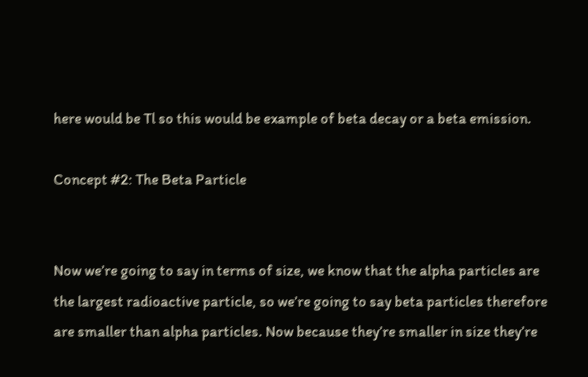here would be Tl so this would be example of beta decay or a beta emission.

Concept #2: The Beta Particle


Now we’re going to say in terms of size, we know that the alpha particles are the largest radioactive particle, so we’re going to say beta particles therefore are smaller than alpha particles. Now because they’re smaller in size they’re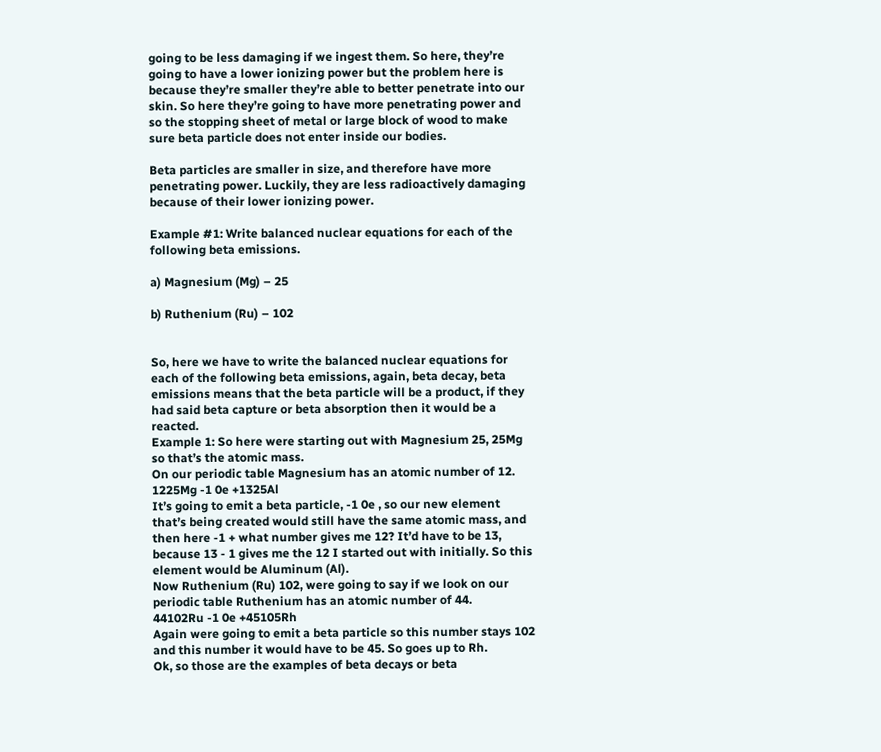going to be less damaging if we ingest them. So here, they’re going to have a lower ionizing power but the problem here is because they’re smaller they’re able to better penetrate into our skin. So here they’re going to have more penetrating power and so the stopping sheet of metal or large block of wood to make sure beta particle does not enter inside our bodies.

Beta particles are smaller in size, and therefore have more penetrating power. Luckily, they are less radioactively damaging because of their lower ionizing power.

Example #1: Write balanced nuclear equations for each of the following beta emissions.

a) Magnesium (Mg) – 25

b) Ruthenium (Ru) – 102


So, here we have to write the balanced nuclear equations for each of the following beta emissions, again, beta decay, beta emissions means that the beta particle will be a product, if they had said beta capture or beta absorption then it would be a reacted.
Example 1: So here were starting out with Magnesium 25, 25Mg so that’s the atomic mass.
On our periodic table Magnesium has an atomic number of 12.
1225Mg -1 0e +1325Al
It’s going to emit a beta particle, -1 0e , so our new element that’s being created would still have the same atomic mass, and then here -1 + what number gives me 12? It’d have to be 13, because 13 - 1 gives me the 12 I started out with initially. So this element would be Aluminum (Al).
Now Ruthenium (Ru) 102, were going to say if we look on our periodic table Ruthenium has an atomic number of 44.
44102Ru -1 0e +45105Rh
Again were going to emit a beta particle so this number stays 102 and this number it would have to be 45. So goes up to Rh.
Ok, so those are the examples of beta decays or beta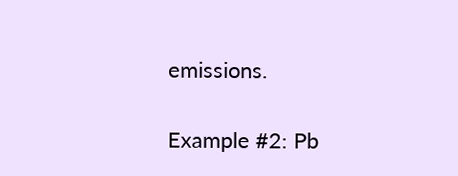emissions.

Example #2: Pb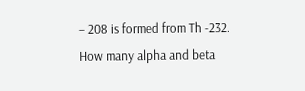– 208 is formed from Th -232. How many alpha and beta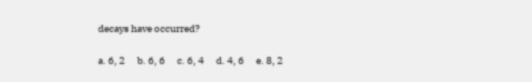decays have occurred?

a. 6, 2      b. 6, 6      c. 6, 4      d. 4, 6      e. 8, 2